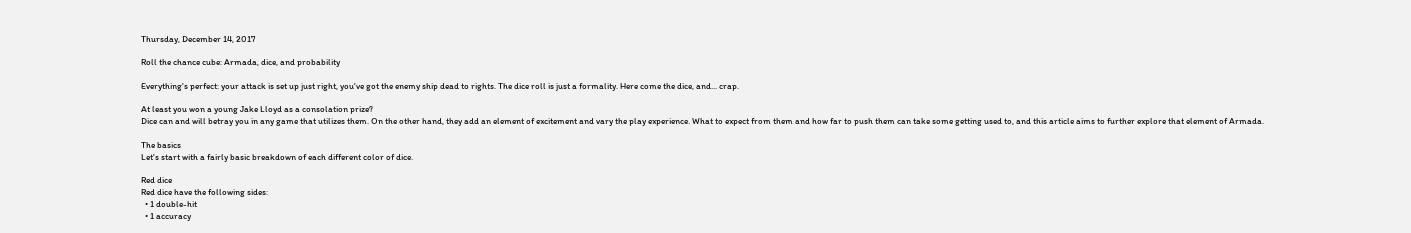Thursday, December 14, 2017

Roll the chance cube: Armada, dice, and probability

Everything's perfect: your attack is set up just right, you've got the enemy ship dead to rights. The dice roll is just a formality. Here come the dice, and... crap.

At least you won a young Jake Lloyd as a consolation prize?
Dice can and will betray you in any game that utilizes them. On the other hand, they add an element of excitement and vary the play experience. What to expect from them and how far to push them can take some getting used to, and this article aims to further explore that element of Armada.

The basics
Let's start with a fairly basic breakdown of each different color of dice.

Red dice
Red dice have the following sides:
  • 1 double-hit
  • 1 accuracy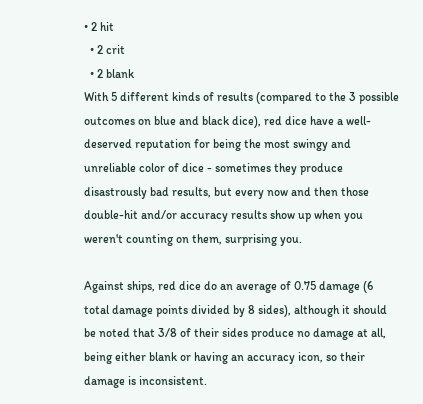• 2 hit
  • 2 crit
  • 2 blank
With 5 different kinds of results (compared to the 3 possible outcomes on blue and black dice), red dice have a well-deserved reputation for being the most swingy and unreliable color of dice - sometimes they produce disastrously bad results, but every now and then those double-hit and/or accuracy results show up when you weren't counting on them, surprising you.

Against ships, red dice do an average of 0.75 damage (6 total damage points divided by 8 sides), although it should be noted that 3/8 of their sides produce no damage at all, being either blank or having an accuracy icon, so their damage is inconsistent.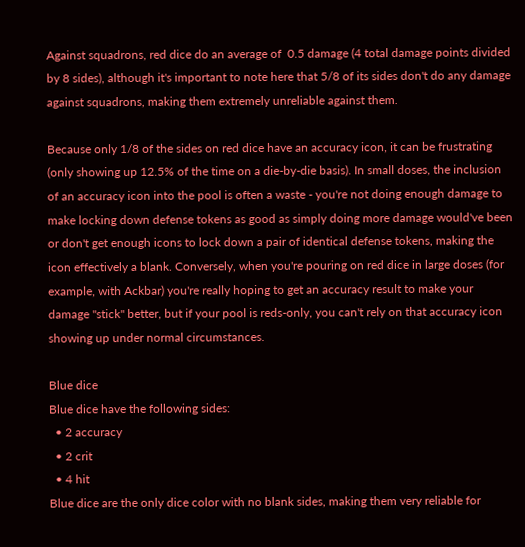Against squadrons, red dice do an average of  0.5 damage (4 total damage points divided by 8 sides), although it's important to note here that 5/8 of its sides don't do any damage against squadrons, making them extremely unreliable against them.

Because only 1/8 of the sides on red dice have an accuracy icon, it can be frustrating (only showing up 12.5% of the time on a die-by-die basis). In small doses, the inclusion of an accuracy icon into the pool is often a waste - you're not doing enough damage to make locking down defense tokens as good as simply doing more damage would've been or don't get enough icons to lock down a pair of identical defense tokens, making the icon effectively a blank. Conversely, when you're pouring on red dice in large doses (for example, with Ackbar) you're really hoping to get an accuracy result to make your damage "stick" better, but if your pool is reds-only, you can't rely on that accuracy icon showing up under normal circumstances.

Blue dice
Blue dice have the following sides:
  • 2 accuracy
  • 2 crit
  • 4 hit
Blue dice are the only dice color with no blank sides, making them very reliable for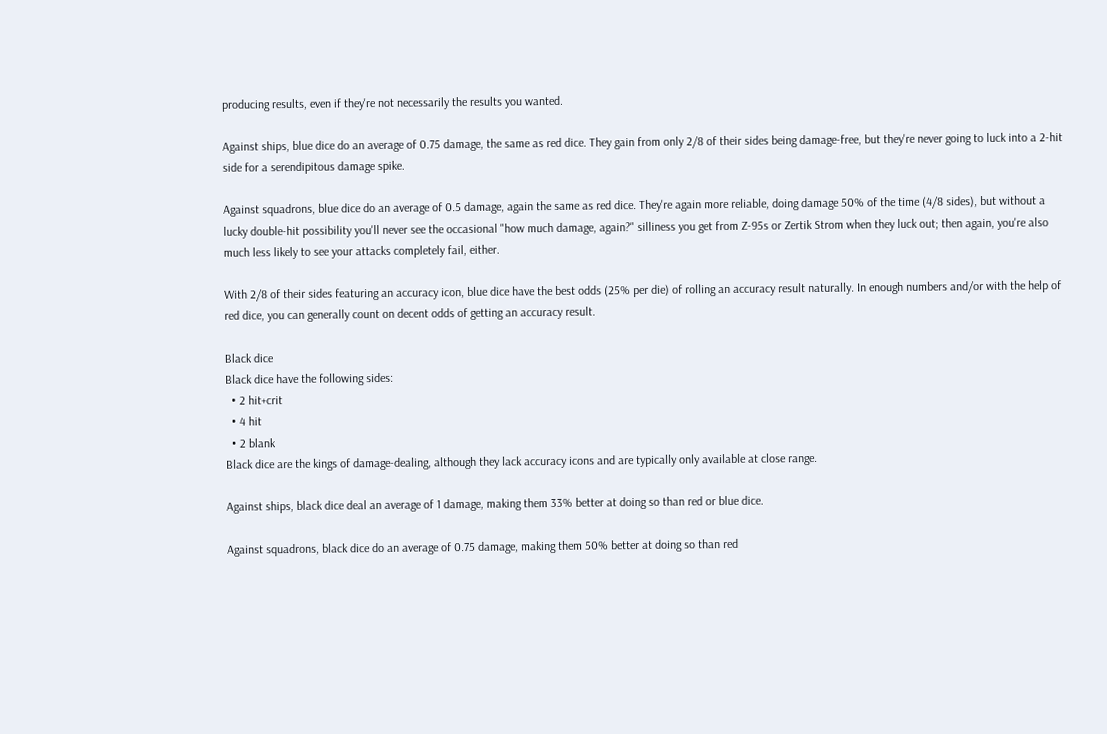producing results, even if they're not necessarily the results you wanted.

Against ships, blue dice do an average of 0.75 damage, the same as red dice. They gain from only 2/8 of their sides being damage-free, but they're never going to luck into a 2-hit side for a serendipitous damage spike.

Against squadrons, blue dice do an average of 0.5 damage, again the same as red dice. They're again more reliable, doing damage 50% of the time (4/8 sides), but without a lucky double-hit possibility you'll never see the occasional "how much damage, again?" silliness you get from Z-95s or Zertik Strom when they luck out; then again, you're also much less likely to see your attacks completely fail, either.

With 2/8 of their sides featuring an accuracy icon, blue dice have the best odds (25% per die) of rolling an accuracy result naturally. In enough numbers and/or with the help of red dice, you can generally count on decent odds of getting an accuracy result.

Black dice
Black dice have the following sides:
  • 2 hit+crit
  • 4 hit
  • 2 blank
Black dice are the kings of damage-dealing, although they lack accuracy icons and are typically only available at close range.

Against ships, black dice deal an average of 1 damage, making them 33% better at doing so than red or blue dice.

Against squadrons, black dice do an average of 0.75 damage, making them 50% better at doing so than red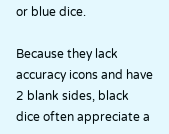or blue dice.

Because they lack accuracy icons and have 2 blank sides, black dice often appreciate a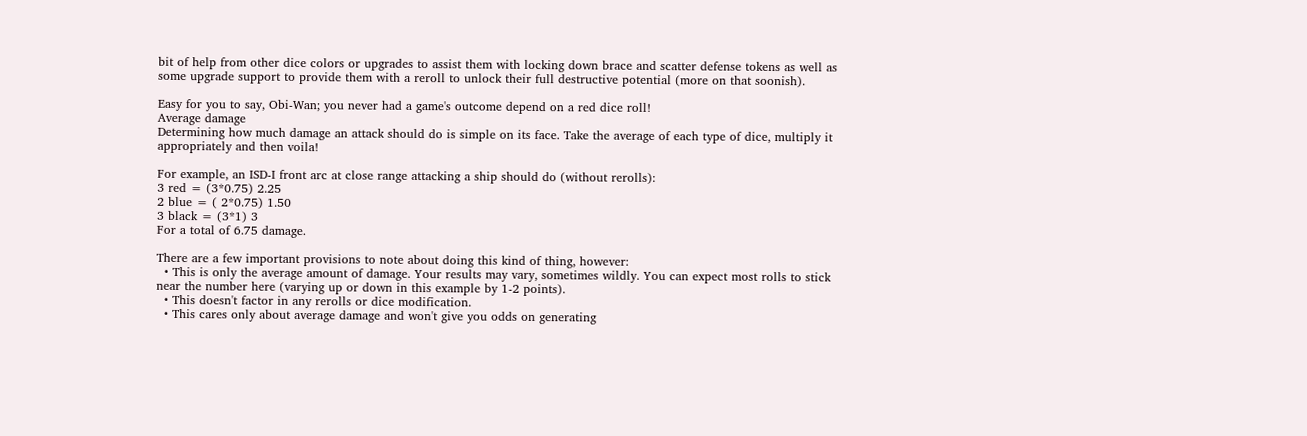bit of help from other dice colors or upgrades to assist them with locking down brace and scatter defense tokens as well as some upgrade support to provide them with a reroll to unlock their full destructive potential (more on that soonish).

Easy for you to say, Obi-Wan; you never had a game's outcome depend on a red dice roll!
Average damage
Determining how much damage an attack should do is simple on its face. Take the average of each type of dice, multiply it appropriately and then voila!

For example, an ISD-I front arc at close range attacking a ship should do (without rerolls):
3 red = (3*0.75) 2.25
2 blue = ( 2*0.75) 1.50
3 black = (3*1) 3
For a total of 6.75 damage.

There are a few important provisions to note about doing this kind of thing, however:
  • This is only the average amount of damage. Your results may vary, sometimes wildly. You can expect most rolls to stick near the number here (varying up or down in this example by 1-2 points).
  • This doesn't factor in any rerolls or dice modification.
  • This cares only about average damage and won't give you odds on generating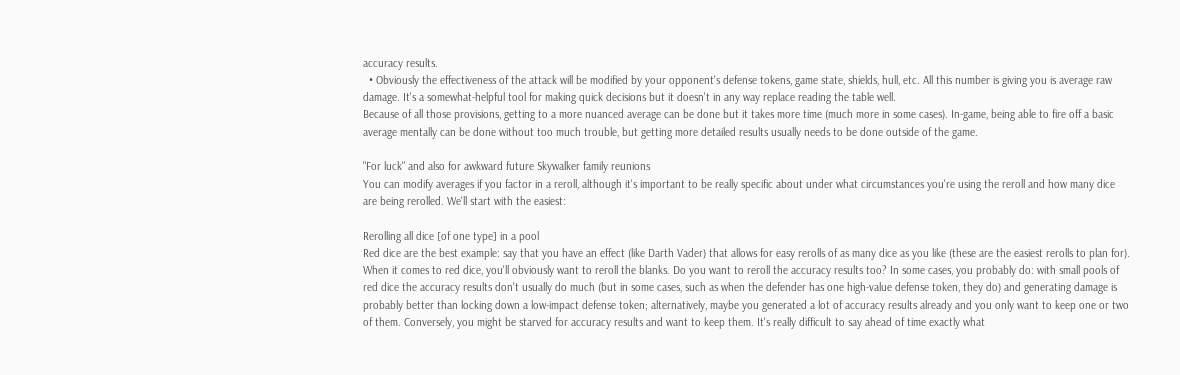accuracy results.
  • Obviously the effectiveness of the attack will be modified by your opponent's defense tokens, game state, shields, hull, etc. All this number is giving you is average raw damage. It's a somewhat-helpful tool for making quick decisions but it doesn't in any way replace reading the table well.
Because of all those provisions, getting to a more nuanced average can be done but it takes more time (much more in some cases). In-game, being able to fire off a basic average mentally can be done without too much trouble, but getting more detailed results usually needs to be done outside of the game.

"For luck" and also for awkward future Skywalker family reunions
You can modify averages if you factor in a reroll, although it's important to be really specific about under what circumstances you're using the reroll and how many dice are being rerolled. We'll start with the easiest:

Rerolling all dice [of one type] in a pool
Red dice are the best example: say that you have an effect (like Darth Vader) that allows for easy rerolls of as many dice as you like (these are the easiest rerolls to plan for). When it comes to red dice, you'll obviously want to reroll the blanks. Do you want to reroll the accuracy results too? In some cases, you probably do: with small pools of red dice the accuracy results don't usually do much (but in some cases, such as when the defender has one high-value defense token, they do) and generating damage is probably better than locking down a low-impact defense token; alternatively, maybe you generated a lot of accuracy results already and you only want to keep one or two of them. Conversely, you might be starved for accuracy results and want to keep them. It's really difficult to say ahead of time exactly what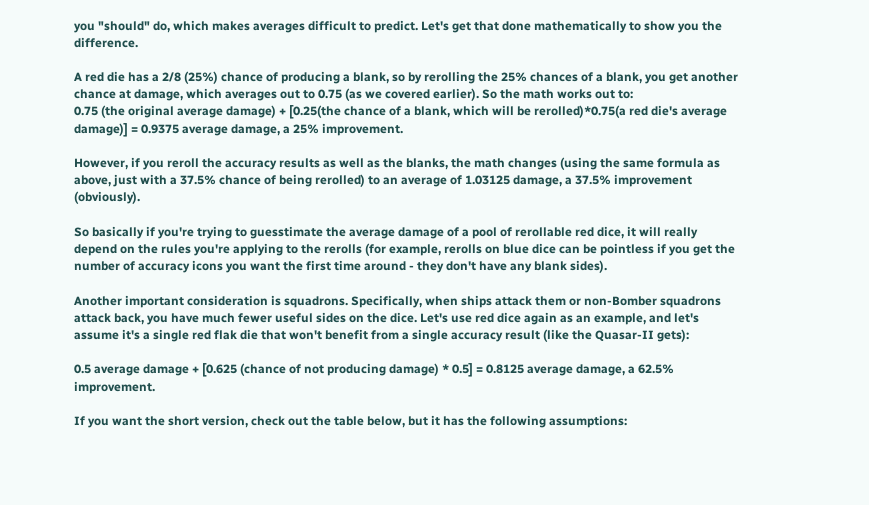you "should" do, which makes averages difficult to predict. Let's get that done mathematically to show you the difference.

A red die has a 2/8 (25%) chance of producing a blank, so by rerolling the 25% chances of a blank, you get another chance at damage, which averages out to 0.75 (as we covered earlier). So the math works out to:
0.75 (the original average damage) + [0.25(the chance of a blank, which will be rerolled)*0.75(a red die's average damage)] = 0.9375 average damage, a 25% improvement.

However, if you reroll the accuracy results as well as the blanks, the math changes (using the same formula as above, just with a 37.5% chance of being rerolled) to an average of 1.03125 damage, a 37.5% improvement (obviously).

So basically if you're trying to guesstimate the average damage of a pool of rerollable red dice, it will really depend on the rules you're applying to the rerolls (for example, rerolls on blue dice can be pointless if you get the number of accuracy icons you want the first time around - they don't have any blank sides).

Another important consideration is squadrons. Specifically, when ships attack them or non-Bomber squadrons attack back, you have much fewer useful sides on the dice. Let's use red dice again as an example, and let's assume it's a single red flak die that won't benefit from a single accuracy result (like the Quasar-II gets):

0.5 average damage + [0.625 (chance of not producing damage) * 0.5] = 0.8125 average damage, a 62.5% improvement.

If you want the short version, check out the table below, but it has the following assumptions: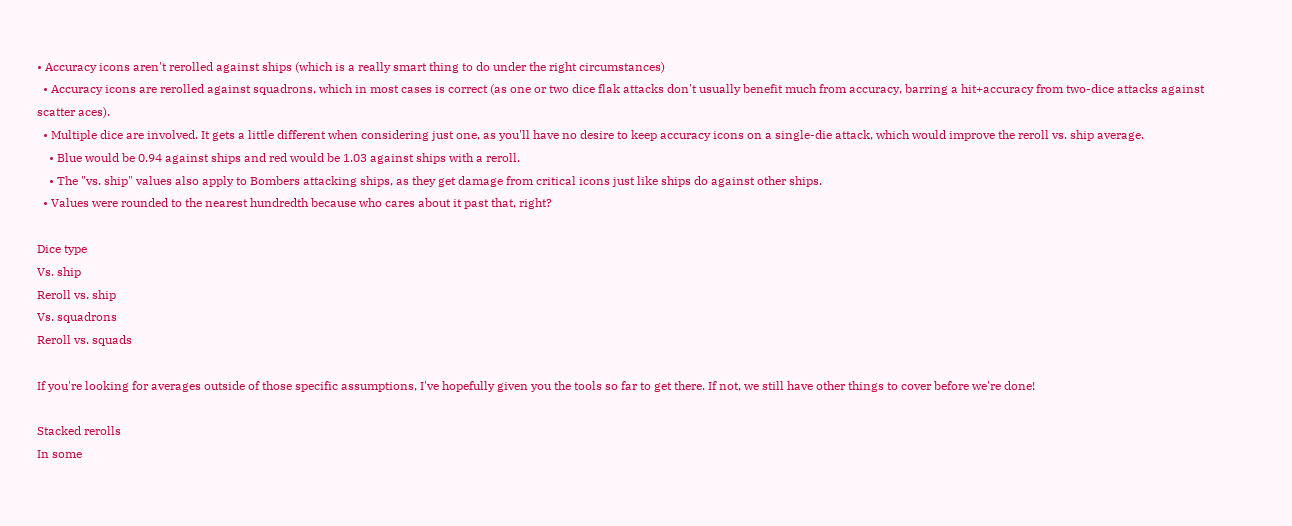• Accuracy icons aren't rerolled against ships (which is a really smart thing to do under the right circumstances)
  • Accuracy icons are rerolled against squadrons, which in most cases is correct (as one or two dice flak attacks don't usually benefit much from accuracy, barring a hit+accuracy from two-dice attacks against scatter aces).
  • Multiple dice are involved. It gets a little different when considering just one, as you'll have no desire to keep accuracy icons on a single-die attack, which would improve the reroll vs. ship average.
    • Blue would be 0.94 against ships and red would be 1.03 against ships with a reroll.
    • The "vs. ship" values also apply to Bombers attacking ships, as they get damage from critical icons just like ships do against other ships.
  • Values were rounded to the nearest hundredth because who cares about it past that, right?

Dice type
Vs. ship
Reroll vs. ship
Vs. squadrons
Reroll vs. squads

If you're looking for averages outside of those specific assumptions, I've hopefully given you the tools so far to get there. If not, we still have other things to cover before we're done!

Stacked rerolls
In some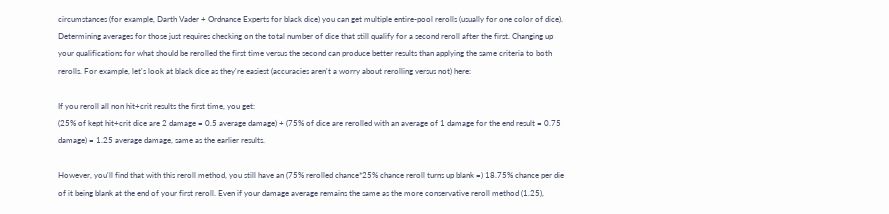circumstances (for example, Darth Vader + Ordnance Experts for black dice) you can get multiple entire-pool rerolls (usually for one color of dice). Determining averages for those just requires checking on the total number of dice that still qualify for a second reroll after the first. Changing up your qualifications for what should be rerolled the first time versus the second can produce better results than applying the same criteria to both rerolls. For example, let's look at black dice as they're easiest (accuracies aren't a worry about rerolling versus not) here:

If you reroll all non hit+crit results the first time, you get:
(25% of kept hit+crit dice are 2 damage = 0.5 average damage) + (75% of dice are rerolled with an average of 1 damage for the end result = 0.75 damage) = 1.25 average damage, same as the earlier results.

However, you'll find that with this reroll method, you still have an (75% rerolled chance*25% chance reroll turns up blank =) 18.75% chance per die of it being blank at the end of your first reroll. Even if your damage average remains the same as the more conservative reroll method (1.25),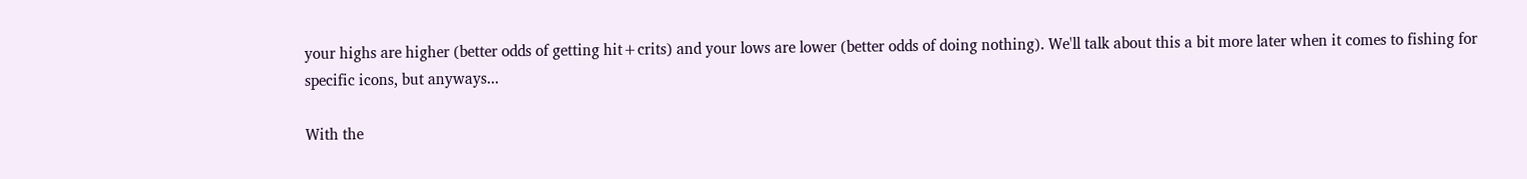your highs are higher (better odds of getting hit+crits) and your lows are lower (better odds of doing nothing). We'll talk about this a bit more later when it comes to fishing for specific icons, but anyways...

With the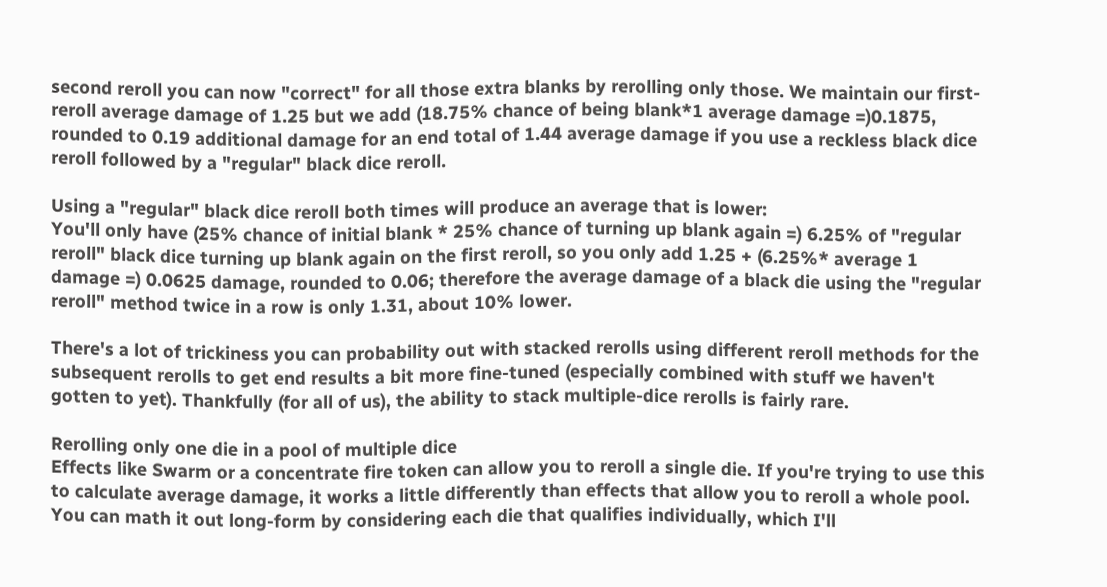second reroll you can now "correct" for all those extra blanks by rerolling only those. We maintain our first-reroll average damage of 1.25 but we add (18.75% chance of being blank*1 average damage =)0.1875, rounded to 0.19 additional damage for an end total of 1.44 average damage if you use a reckless black dice reroll followed by a "regular" black dice reroll.

Using a "regular" black dice reroll both times will produce an average that is lower:
You'll only have (25% chance of initial blank * 25% chance of turning up blank again =) 6.25% of "regular reroll" black dice turning up blank again on the first reroll, so you only add 1.25 + (6.25%* average 1 damage =) 0.0625 damage, rounded to 0.06; therefore the average damage of a black die using the "regular reroll" method twice in a row is only 1.31, about 10% lower.

There's a lot of trickiness you can probability out with stacked rerolls using different reroll methods for the subsequent rerolls to get end results a bit more fine-tuned (especially combined with stuff we haven't gotten to yet). Thankfully (for all of us), the ability to stack multiple-dice rerolls is fairly rare.

Rerolling only one die in a pool of multiple dice
Effects like Swarm or a concentrate fire token can allow you to reroll a single die. If you're trying to use this to calculate average damage, it works a little differently than effects that allow you to reroll a whole pool. You can math it out long-form by considering each die that qualifies individually, which I'll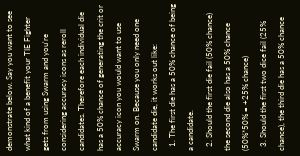demonstrate below. Say you want to see what kind of a benefit your TIE Fighter gets from using Swarm and you're considering accuracy icons as reroll candidates. Therefore each individual die has a 50% chance of generating the crit or accuracy icon you would want to use Swarm on. Because you only need one candidate die, it works out like:
  1. The first die has a 50% chance of being a candidate.
  2. Should the first die fail (50% chance) the second die also has a 50% chance (50%*50% = +25% chance)
  3. Should the first two dice fail (25% chance), the third die has a 50% chance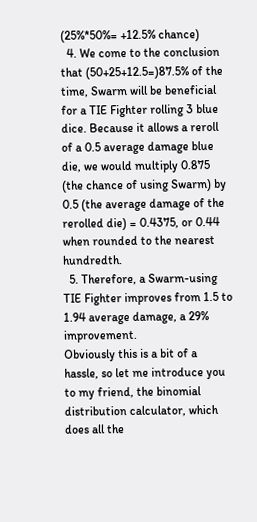(25%*50%= +12.5% chance)
  4. We come to the conclusion that (50+25+12.5=)87.5% of the time, Swarm will be beneficial for a TIE Fighter rolling 3 blue dice. Because it allows a reroll of a 0.5 average damage blue die, we would multiply 0.875 (the chance of using Swarm) by 0.5 (the average damage of the rerolled die) = 0.4375, or 0.44 when rounded to the nearest hundredth.
  5. Therefore, a Swarm-using TIE Fighter improves from 1.5 to 1.94 average damage, a 29% improvement.
Obviously this is a bit of a hassle, so let me introduce you to my friend, the binomial distribution calculator, which does all the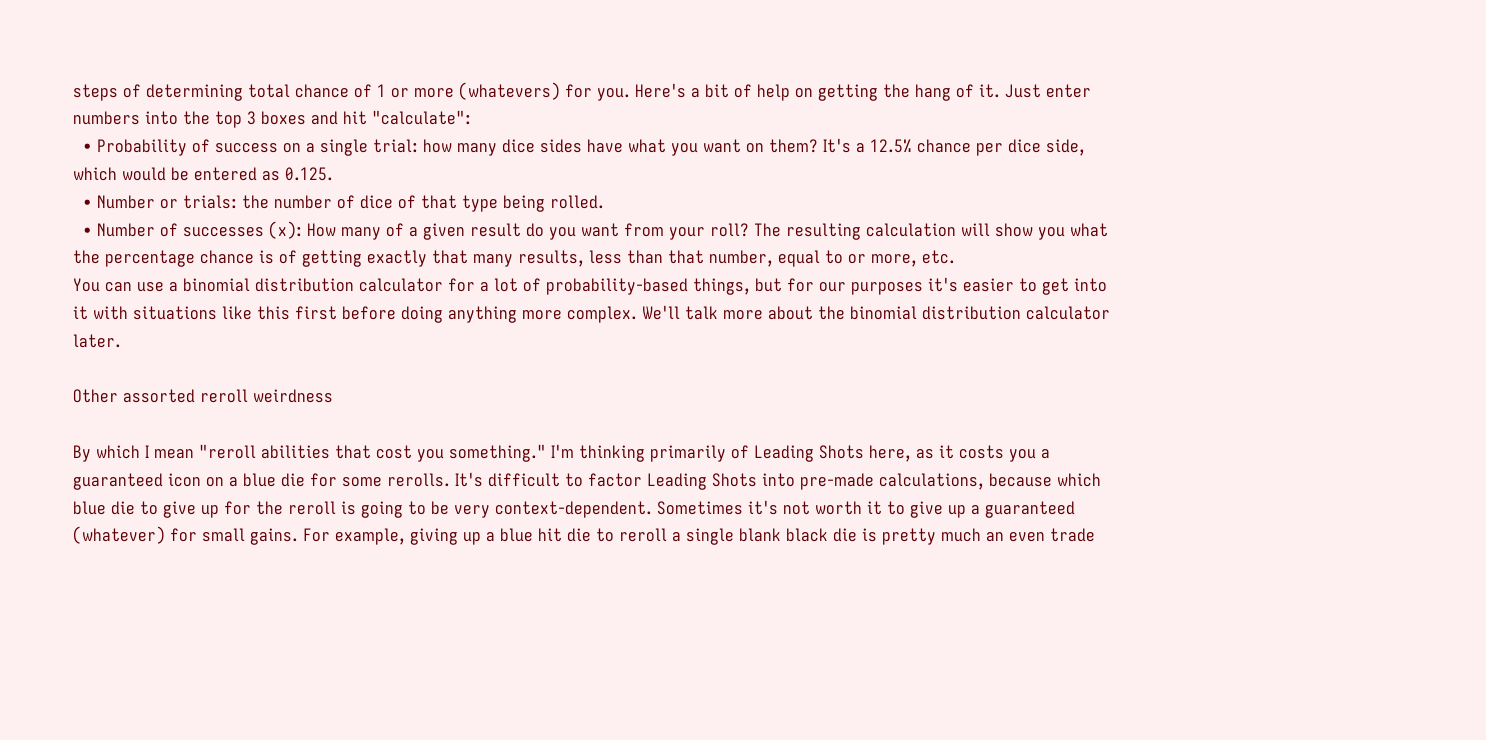steps of determining total chance of 1 or more (whatevers) for you. Here's a bit of help on getting the hang of it. Just enter numbers into the top 3 boxes and hit "calculate":
  • Probability of success on a single trial: how many dice sides have what you want on them? It's a 12.5% chance per dice side, which would be entered as 0.125.
  • Number or trials: the number of dice of that type being rolled.
  • Number of successes (x): How many of a given result do you want from your roll? The resulting calculation will show you what the percentage chance is of getting exactly that many results, less than that number, equal to or more, etc.
You can use a binomial distribution calculator for a lot of probability-based things, but for our purposes it's easier to get into it with situations like this first before doing anything more complex. We'll talk more about the binomial distribution calculator later.

Other assorted reroll weirdness

By which I mean "reroll abilities that cost you something." I'm thinking primarily of Leading Shots here, as it costs you a guaranteed icon on a blue die for some rerolls. It's difficult to factor Leading Shots into pre-made calculations, because which blue die to give up for the reroll is going to be very context-dependent. Sometimes it's not worth it to give up a guaranteed (whatever) for small gains. For example, giving up a blue hit die to reroll a single blank black die is pretty much an even trade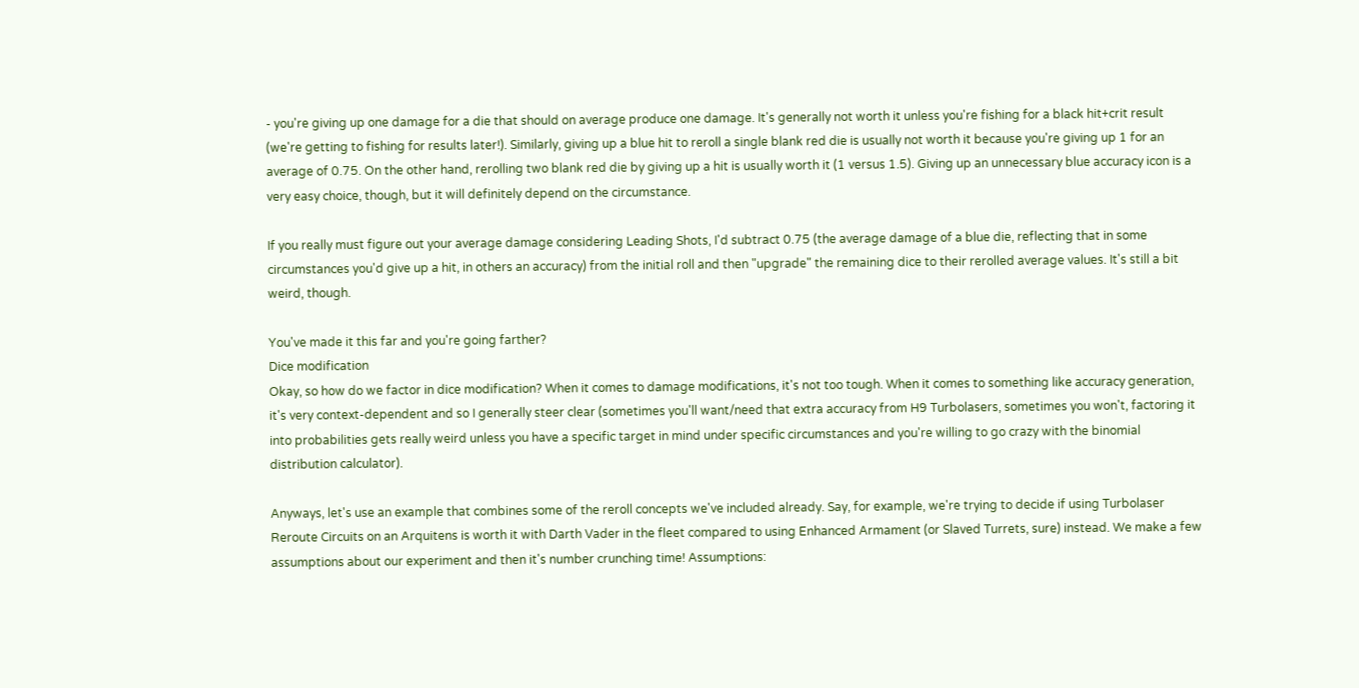- you're giving up one damage for a die that should on average produce one damage. It's generally not worth it unless you're fishing for a black hit+crit result (we're getting to fishing for results later!). Similarly, giving up a blue hit to reroll a single blank red die is usually not worth it because you're giving up 1 for an average of 0.75. On the other hand, rerolling two blank red die by giving up a hit is usually worth it (1 versus 1.5). Giving up an unnecessary blue accuracy icon is a very easy choice, though, but it will definitely depend on the circumstance.

If you really must figure out your average damage considering Leading Shots, I'd subtract 0.75 (the average damage of a blue die, reflecting that in some circumstances you'd give up a hit, in others an accuracy) from the initial roll and then "upgrade" the remaining dice to their rerolled average values. It's still a bit weird, though.

You've made it this far and you're going farther?
Dice modification
Okay, so how do we factor in dice modification? When it comes to damage modifications, it's not too tough. When it comes to something like accuracy generation, it's very context-dependent and so I generally steer clear (sometimes you'll want/need that extra accuracy from H9 Turbolasers, sometimes you won't, factoring it into probabilities gets really weird unless you have a specific target in mind under specific circumstances and you're willing to go crazy with the binomial distribution calculator).

Anyways, let's use an example that combines some of the reroll concepts we've included already. Say, for example, we're trying to decide if using Turbolaser Reroute Circuits on an Arquitens is worth it with Darth Vader in the fleet compared to using Enhanced Armament (or Slaved Turrets, sure) instead. We make a few assumptions about our experiment and then it's number crunching time! Assumptions: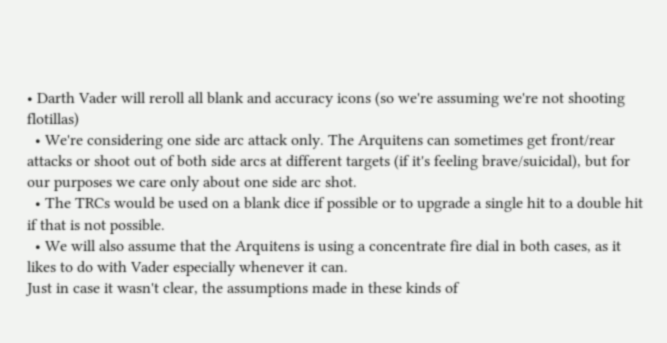• Darth Vader will reroll all blank and accuracy icons (so we're assuming we're not shooting flotillas)
  • We're considering one side arc attack only. The Arquitens can sometimes get front/rear attacks or shoot out of both side arcs at different targets (if it's feeling brave/suicidal), but for our purposes we care only about one side arc shot.
  • The TRCs would be used on a blank dice if possible or to upgrade a single hit to a double hit if that is not possible.
  • We will also assume that the Arquitens is using a concentrate fire dial in both cases, as it likes to do with Vader especially whenever it can.
Just in case it wasn't clear, the assumptions made in these kinds of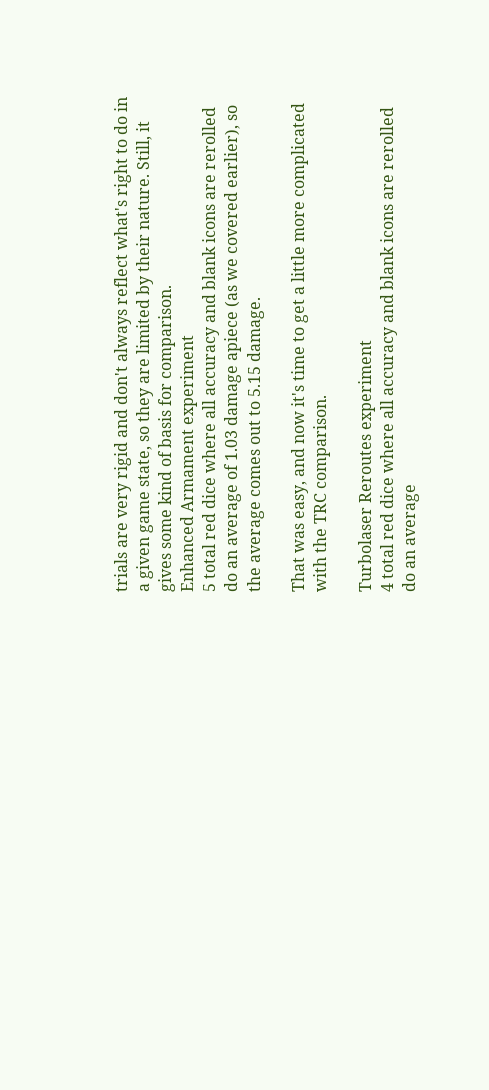trials are very rigid and don't always reflect what's right to do in a given game state, so they are limited by their nature. Still, it gives some kind of basis for comparison.
Enhanced Armament experiment
5 total red dice where all accuracy and blank icons are rerolled do an average of 1.03 damage apiece (as we covered earlier), so the average comes out to 5.15 damage.

That was easy, and now it's time to get a little more complicated with the TRC comparison.

Turbolaser Reroutes experiment
4 total red dice where all accuracy and blank icons are rerolled do an average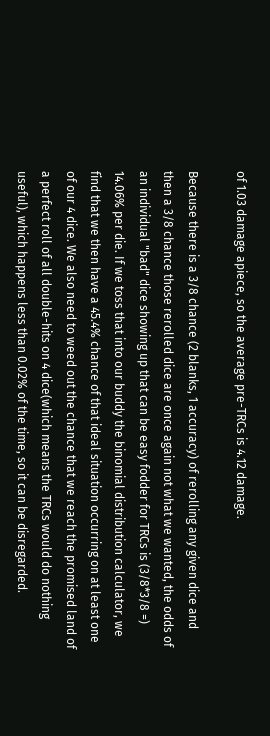of 1.03 damage apiece, so the average pre-TRCs is 4.12 damage.

Because there is a 3/8 chance (2 blanks, 1 accuracy) of rerolling any given dice and then a 3/8 chance those rerolled dice are once again not what we wanted, the odds of an individual "bad" dice showing up that can be easy fodder for TRCs is (3/8*3/8 =) 14.06% per die. If we toss that into our buddy the binomial distribution calculator, we find that we then have a 45.4% chance of that ideal situation occurring on at least one of our 4 dice. We also need to weed out the chance that we reach the promised land of a perfect roll of all double-hits on 4 dice(which means the TRCs would do nothing useful), which happens less than 0.02% of the time, so it can be disregarded.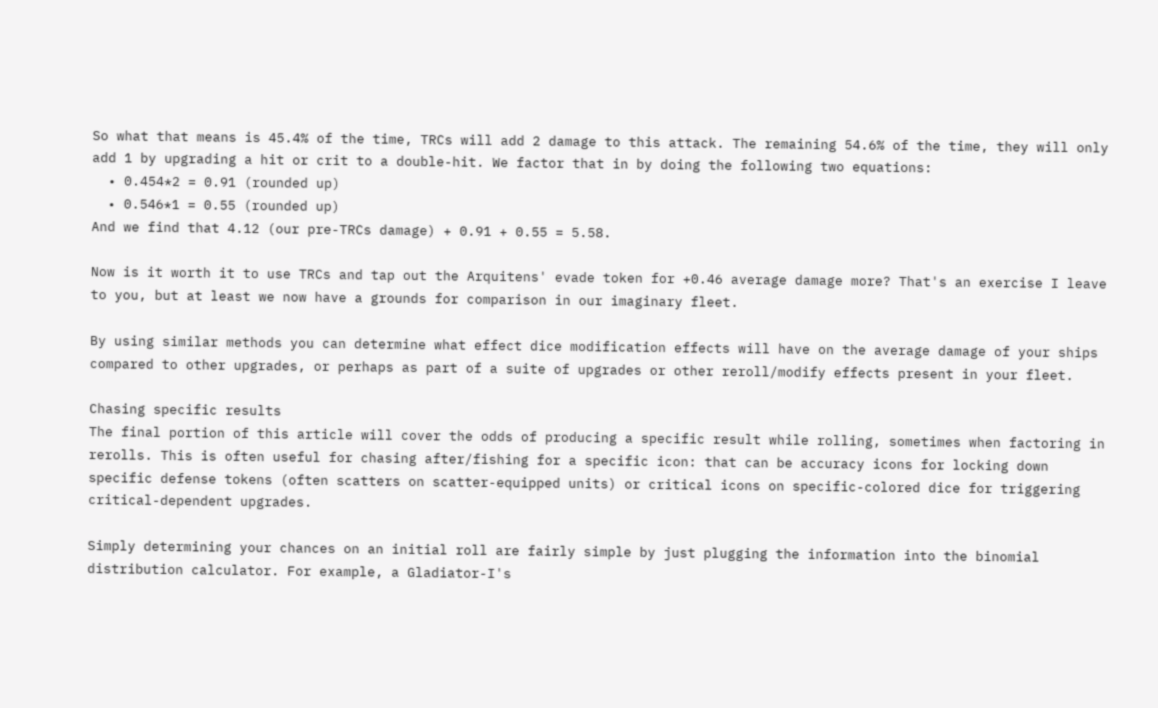So what that means is 45.4% of the time, TRCs will add 2 damage to this attack. The remaining 54.6% of the time, they will only add 1 by upgrading a hit or crit to a double-hit. We factor that in by doing the following two equations:
  • 0.454*2 = 0.91 (rounded up)
  • 0.546*1 = 0.55 (rounded up)
And we find that 4.12 (our pre-TRCs damage) + 0.91 + 0.55 = 5.58.

Now is it worth it to use TRCs and tap out the Arquitens' evade token for +0.46 average damage more? That's an exercise I leave to you, but at least we now have a grounds for comparison in our imaginary fleet.

By using similar methods you can determine what effect dice modification effects will have on the average damage of your ships compared to other upgrades, or perhaps as part of a suite of upgrades or other reroll/modify effects present in your fleet.

Chasing specific results
The final portion of this article will cover the odds of producing a specific result while rolling, sometimes when factoring in rerolls. This is often useful for chasing after/fishing for a specific icon: that can be accuracy icons for locking down specific defense tokens (often scatters on scatter-equipped units) or critical icons on specific-colored dice for triggering critical-dependent upgrades.

Simply determining your chances on an initial roll are fairly simple by just plugging the information into the binomial distribution calculator. For example, a Gladiator-I's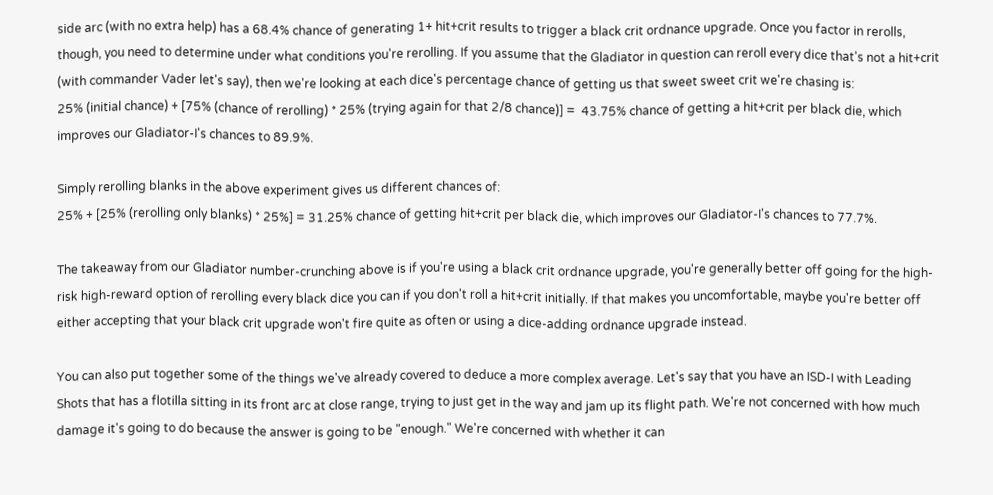side arc (with no extra help) has a 68.4% chance of generating 1+ hit+crit results to trigger a black crit ordnance upgrade. Once you factor in rerolls, though, you need to determine under what conditions you're rerolling. If you assume that the Gladiator in question can reroll every dice that's not a hit+crit (with commander Vader let's say), then we're looking at each dice's percentage chance of getting us that sweet sweet crit we're chasing is:
25% (initial chance) + [75% (chance of rerolling) * 25% (trying again for that 2/8 chance)] =  43.75% chance of getting a hit+crit per black die, which improves our Gladiator-I's chances to 89.9%.

Simply rerolling blanks in the above experiment gives us different chances of:
25% + [25% (rerolling only blanks) * 25%] = 31.25% chance of getting hit+crit per black die, which improves our Gladiator-I's chances to 77.7%.

The takeaway from our Gladiator number-crunching above is if you're using a black crit ordnance upgrade, you're generally better off going for the high-risk high-reward option of rerolling every black dice you can if you don't roll a hit+crit initially. If that makes you uncomfortable, maybe you're better off either accepting that your black crit upgrade won't fire quite as often or using a dice-adding ordnance upgrade instead.

You can also put together some of the things we've already covered to deduce a more complex average. Let's say that you have an ISD-I with Leading Shots that has a flotilla sitting in its front arc at close range, trying to just get in the way and jam up its flight path. We're not concerned with how much damage it's going to do because the answer is going to be "enough." We're concerned with whether it can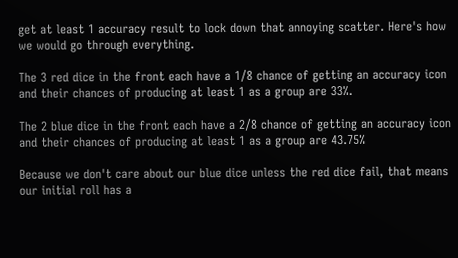get at least 1 accuracy result to lock down that annoying scatter. Here's how we would go through everything.

The 3 red dice in the front each have a 1/8 chance of getting an accuracy icon and their chances of producing at least 1 as a group are 33%.

The 2 blue dice in the front each have a 2/8 chance of getting an accuracy icon and their chances of producing at least 1 as a group are 43.75%

Because we don't care about our blue dice unless the red dice fail, that means our initial roll has a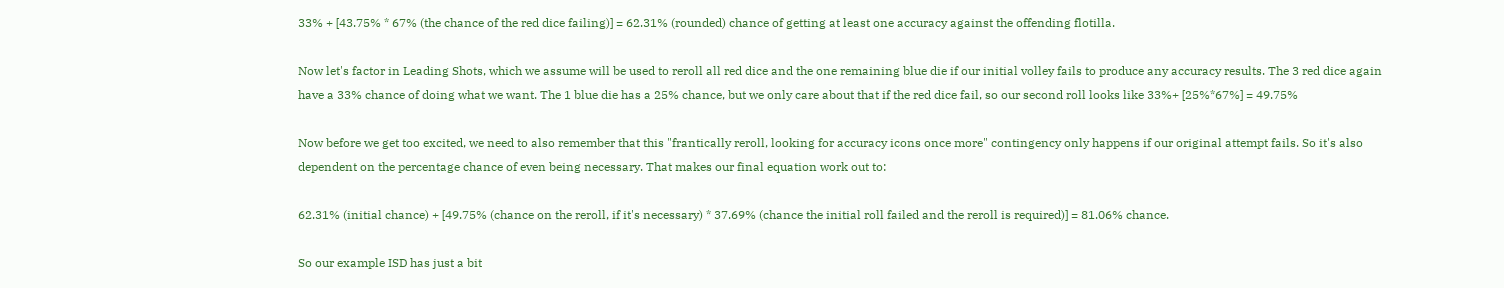33% + [43.75% * 67% (the chance of the red dice failing)] = 62.31% (rounded) chance of getting at least one accuracy against the offending flotilla.

Now let's factor in Leading Shots, which we assume will be used to reroll all red dice and the one remaining blue die if our initial volley fails to produce any accuracy results. The 3 red dice again have a 33% chance of doing what we want. The 1 blue die has a 25% chance, but we only care about that if the red dice fail, so our second roll looks like 33%+ [25%*67%] = 49.75%

Now before we get too excited, we need to also remember that this "frantically reroll, looking for accuracy icons once more" contingency only happens if our original attempt fails. So it's also dependent on the percentage chance of even being necessary. That makes our final equation work out to:

62.31% (initial chance) + [49.75% (chance on the reroll, if it's necessary) * 37.69% (chance the initial roll failed and the reroll is required)] = 81.06% chance.

So our example ISD has just a bit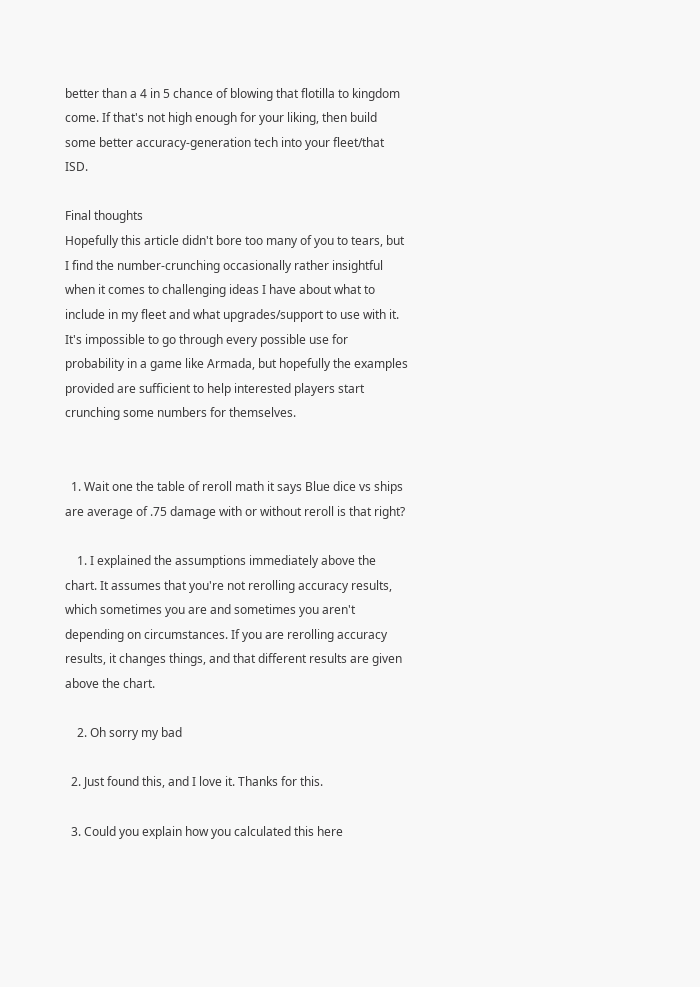better than a 4 in 5 chance of blowing that flotilla to kingdom come. If that's not high enough for your liking, then build some better accuracy-generation tech into your fleet/that ISD.

Final thoughts
Hopefully this article didn't bore too many of you to tears, but I find the number-crunching occasionally rather insightful when it comes to challenging ideas I have about what to include in my fleet and what upgrades/support to use with it. It's impossible to go through every possible use for probability in a game like Armada, but hopefully the examples provided are sufficient to help interested players start crunching some numbers for themselves.


  1. Wait one the table of reroll math it says Blue dice vs ships are average of .75 damage with or without reroll is that right?

    1. I explained the assumptions immediately above the chart. It assumes that you're not rerolling accuracy results, which sometimes you are and sometimes you aren't depending on circumstances. If you are rerolling accuracy results, it changes things, and that different results are given above the chart.

    2. Oh sorry my bad

  2. Just found this, and I love it. Thanks for this.

  3. Could you explain how you calculated this here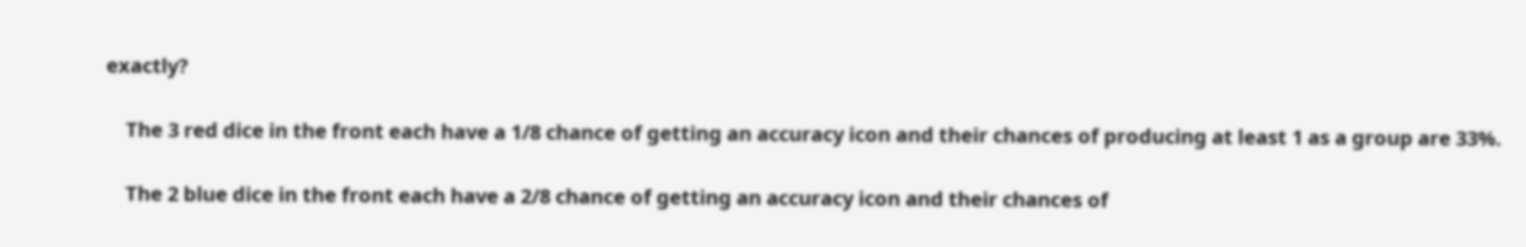exactly?

    The 3 red dice in the front each have a 1/8 chance of getting an accuracy icon and their chances of producing at least 1 as a group are 33%.

    The 2 blue dice in the front each have a 2/8 chance of getting an accuracy icon and their chances of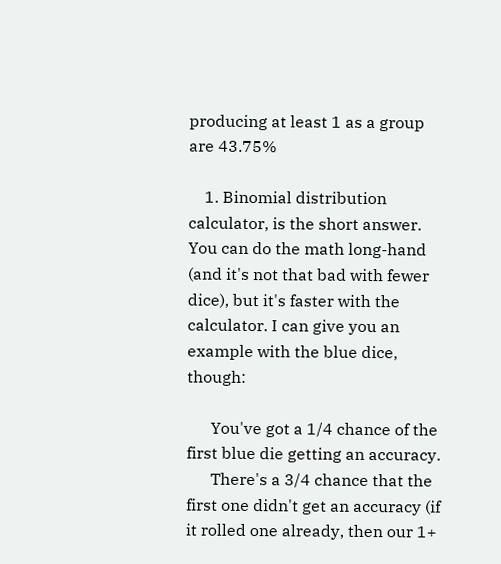producing at least 1 as a group are 43.75%

    1. Binomial distribution calculator, is the short answer. You can do the math long-hand (and it's not that bad with fewer dice), but it's faster with the calculator. I can give you an example with the blue dice, though:

      You've got a 1/4 chance of the first blue die getting an accuracy.
      There's a 3/4 chance that the first one didn't get an accuracy (if it rolled one already, then our 1+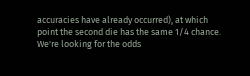accuracies have already occurred), at which point the second die has the same 1/4 chance. We're looking for the odds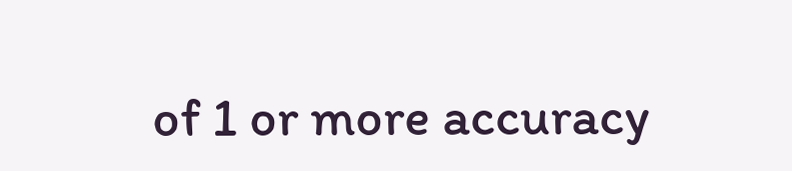of 1 or more accuracy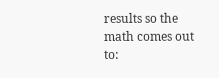results so the math comes out to: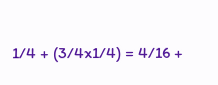1/4 + (3/4x1/4) = 4/16 +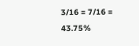3/16 = 7/16 = 43.75%